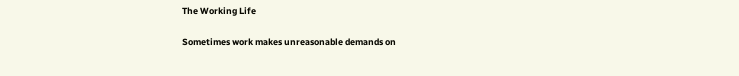The Working Life

Sometimes work makes unreasonable demands on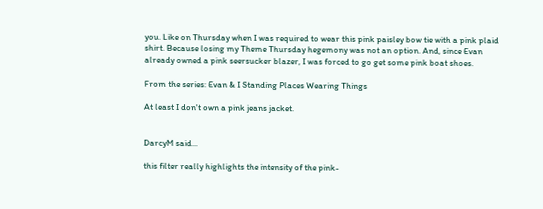you. Like on Thursday when I was required to wear this pink paisley bow tie with a pink plaid shirt. Because losing my Theme Thursday hegemony was not an option. And, since Evan already owned a pink seersucker blazer, I was forced to go get some pink boat shoes.

From the series: Evan & I Standing Places Wearing Things

At least I don't own a pink jeans jacket.


DarcyM said...

this filter really highlights the intensity of the pink-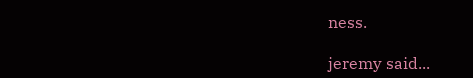ness.

jeremy said...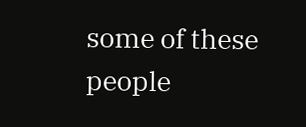some of these people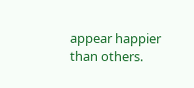appear happier than others.